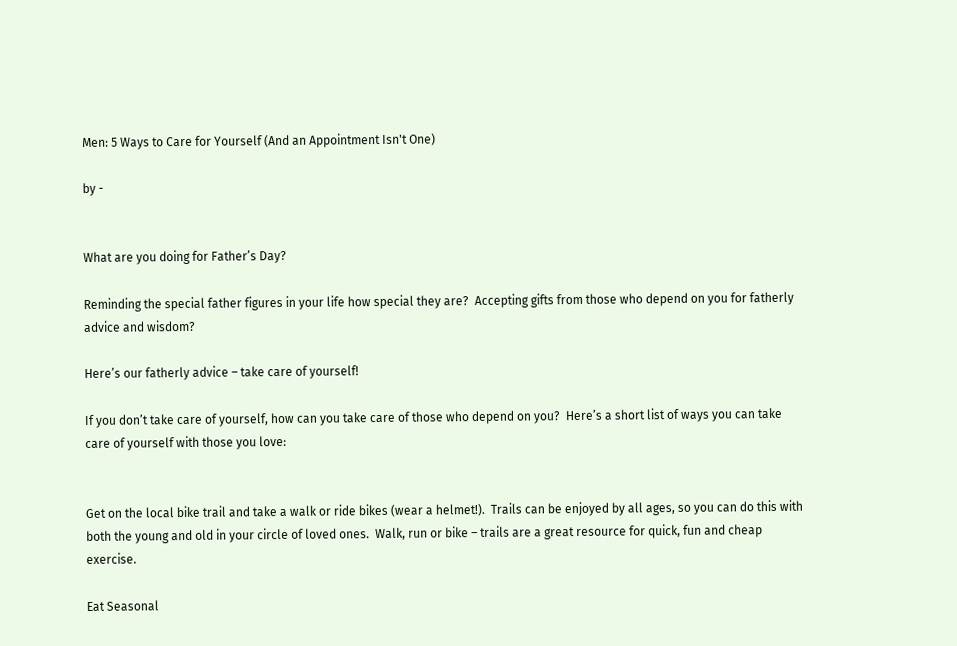Men: 5 Ways to Care for Yourself (And an Appointment Isn't One)

by -


What are you doing for Father’s Day?

Reminding the special father figures in your life how special they are?  Accepting gifts from those who depend on you for fatherly advice and wisdom?

Here’s our fatherly advice – take care of yourself!

If you don’t take care of yourself, how can you take care of those who depend on you?  Here’s a short list of ways you can take care of yourself with those you love:


Get on the local bike trail and take a walk or ride bikes (wear a helmet!).  Trails can be enjoyed by all ages, so you can do this with both the young and old in your circle of loved ones.  Walk, run or bike – trails are a great resource for quick, fun and cheap exercise.

Eat Seasonal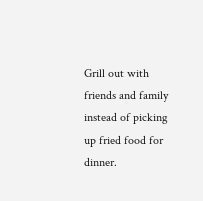Grill out with friends and family instead of picking up fried food for dinner.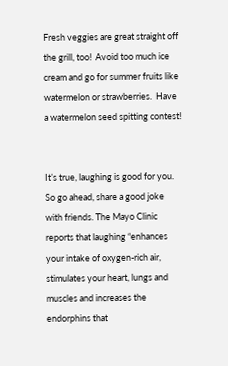Fresh veggies are great straight off the grill, too!  Avoid too much ice cream and go for summer fruits like watermelon or strawberries.  Have a watermelon seed spitting contest!


It’s true, laughing is good for you.  So go ahead, share a good joke with friends. The Mayo Clinic reports that laughing “enhances your intake of oxygen-rich air, stimulates your heart, lungs and muscles and increases the endorphins that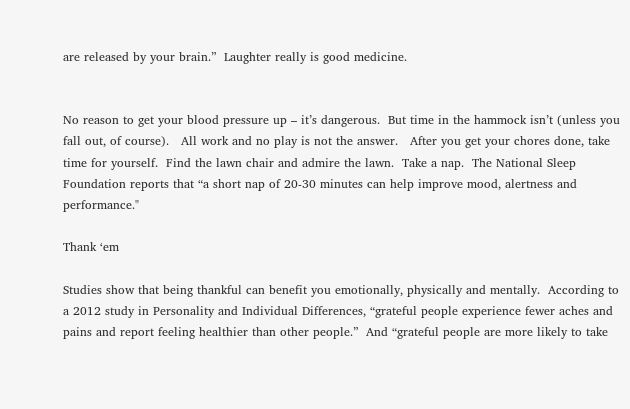are released by your brain.”  Laughter really is good medicine.


No reason to get your blood pressure up – it’s dangerous.  But time in the hammock isn’t (unless you fall out, of course).   All work and no play is not the answer.   After you get your chores done, take time for yourself.  Find the lawn chair and admire the lawn.  Take a nap.  The National Sleep Foundation reports that “a short nap of 20-30 minutes can help improve mood, alertness and performance."

Thank ‘em

Studies show that being thankful can benefit you emotionally, physically and mentally.  According to a 2012 study in Personality and Individual Differences, “grateful people experience fewer aches and pains and report feeling healthier than other people.”  And “grateful people are more likely to take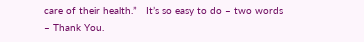care of their health.”   It’s so easy to do – two words – Thank You.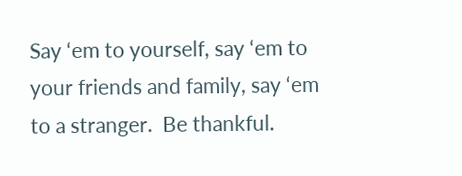Say ‘em to yourself, say ‘em to your friends and family, say ‘em to a stranger.  Be thankful.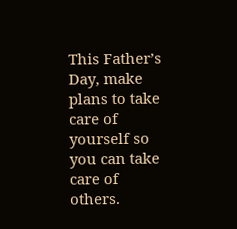This Father’s Day, make plans to take care of yourself so you can take care of others.